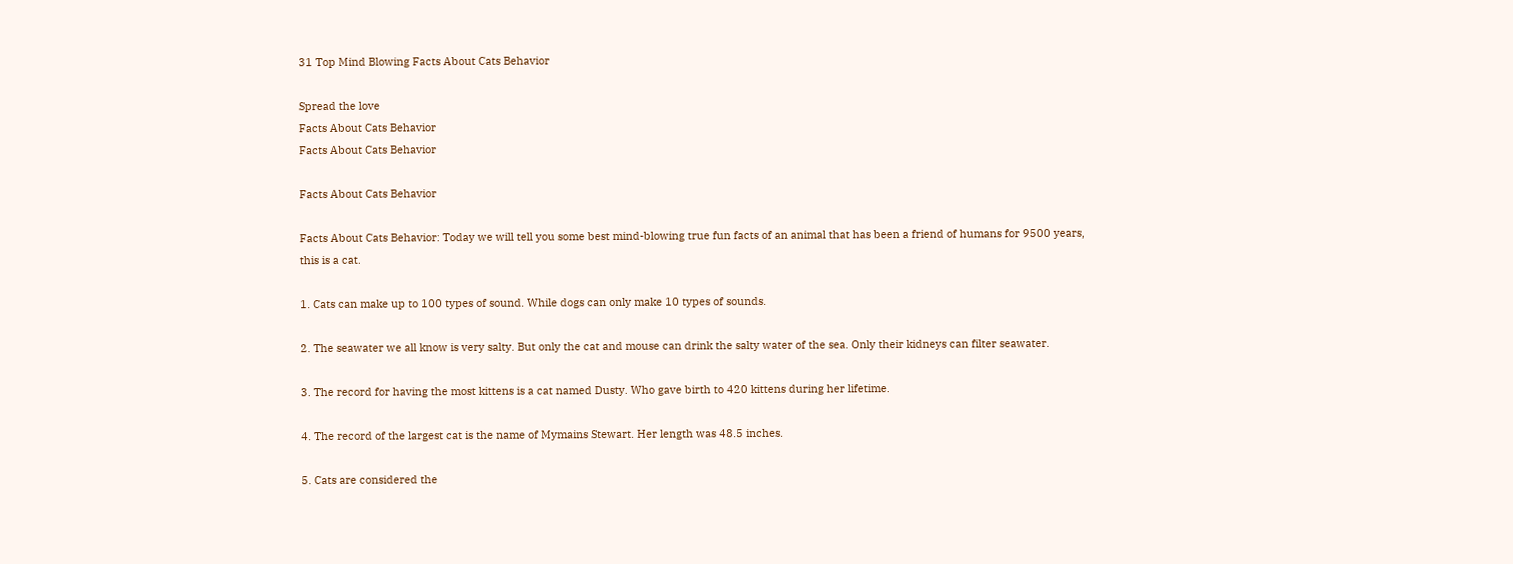31 Top Mind Blowing Facts About Cats Behavior

Spread the love
Facts About Cats Behavior
Facts About Cats Behavior

Facts About Cats Behavior

Facts About Cats Behavior: Today we will tell you some best mind-blowing true fun facts of an animal that has been a friend of humans for 9500 years, this is a cat.

1. Cats can make up to 100 types of sound. While dogs can only make 10 types of sounds.

2. The seawater we all know is very salty. But only the cat and mouse can drink the salty water of the sea. Only their kidneys can filter seawater.

3. The record for having the most kittens is a cat named Dusty. Who gave birth to 420 kittens during her lifetime.

4. The record of the largest cat is the name of Mymains Stewart. Her length was 48.5 inches.

5. Cats are considered the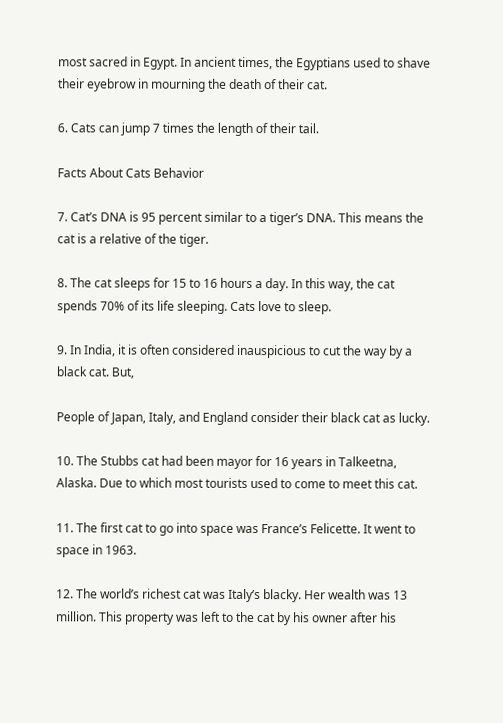most sacred in Egypt. In ancient times, the Egyptians used to shave their eyebrow in mourning the death of their cat.

6. Cats can jump 7 times the length of their tail.

Facts About Cats Behavior

7. Cat’s DNA is 95 percent similar to a tiger’s DNA. This means the cat is a relative of the tiger.

8. The cat sleeps for 15 to 16 hours a day. In this way, the cat spends 70% of its life sleeping. Cats love to sleep.

9. In India, it is often considered inauspicious to cut the way by a black cat. But,

People of Japan, Italy, and England consider their black cat as lucky.

10. The Stubbs cat had been mayor for 16 years in Talkeetna, Alaska. Due to which most tourists used to come to meet this cat.

11. The first cat to go into space was France’s Felicette. It went to space in 1963.

12. The world’s richest cat was Italy’s blacky. Her wealth was 13 million. This property was left to the cat by his owner after his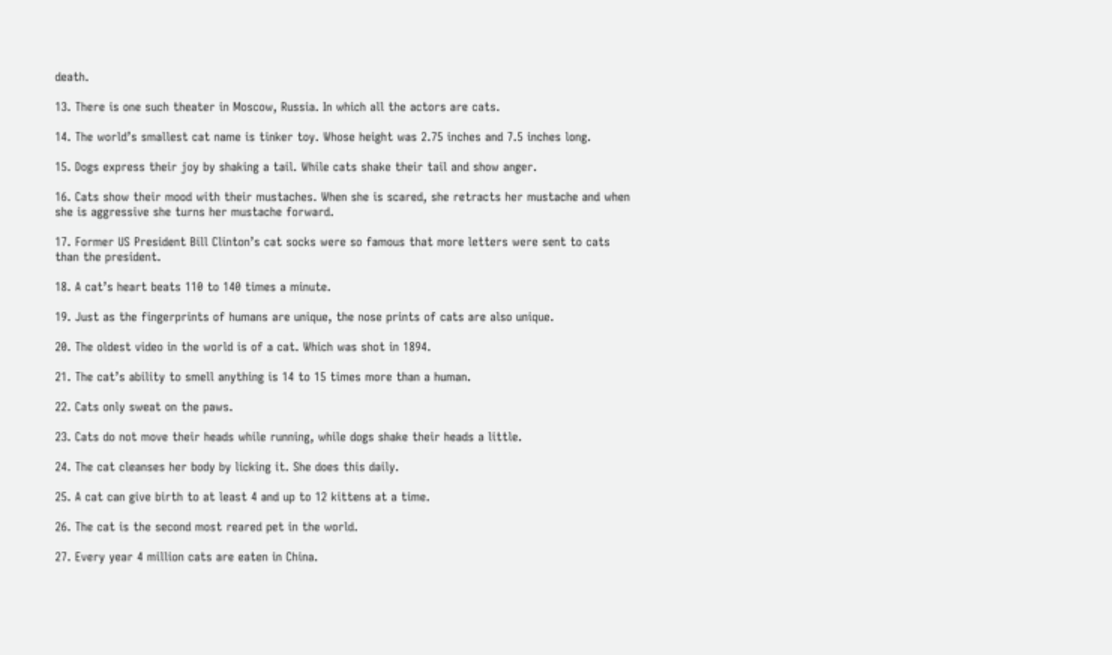death.

13. There is one such theater in Moscow, Russia. In which all the actors are cats.

14. The world’s smallest cat name is tinker toy. Whose height was 2.75 inches and 7.5 inches long.

15. Dogs express their joy by shaking a tail. While cats shake their tail and show anger.

16. Cats show their mood with their mustaches. When she is scared, she retracts her mustache and when she is aggressive she turns her mustache forward.

17. Former US President Bill Clinton’s cat socks were so famous that more letters were sent to cats than the president.

18. A cat’s heart beats 110 to 140 times a minute.

19. Just as the fingerprints of humans are unique, the nose prints of cats are also unique.

20. The oldest video in the world is of a cat. Which was shot in 1894.

21. The cat’s ability to smell anything is 14 to 15 times more than a human.

22. Cats only sweat on the paws.

23. Cats do not move their heads while running, while dogs shake their heads a little.

24. The cat cleanses her body by licking it. She does this daily.

25. A cat can give birth to at least 4 and up to 12 kittens at a time.

26. The cat is the second most reared pet in the world.

27. Every year 4 million cats are eaten in China.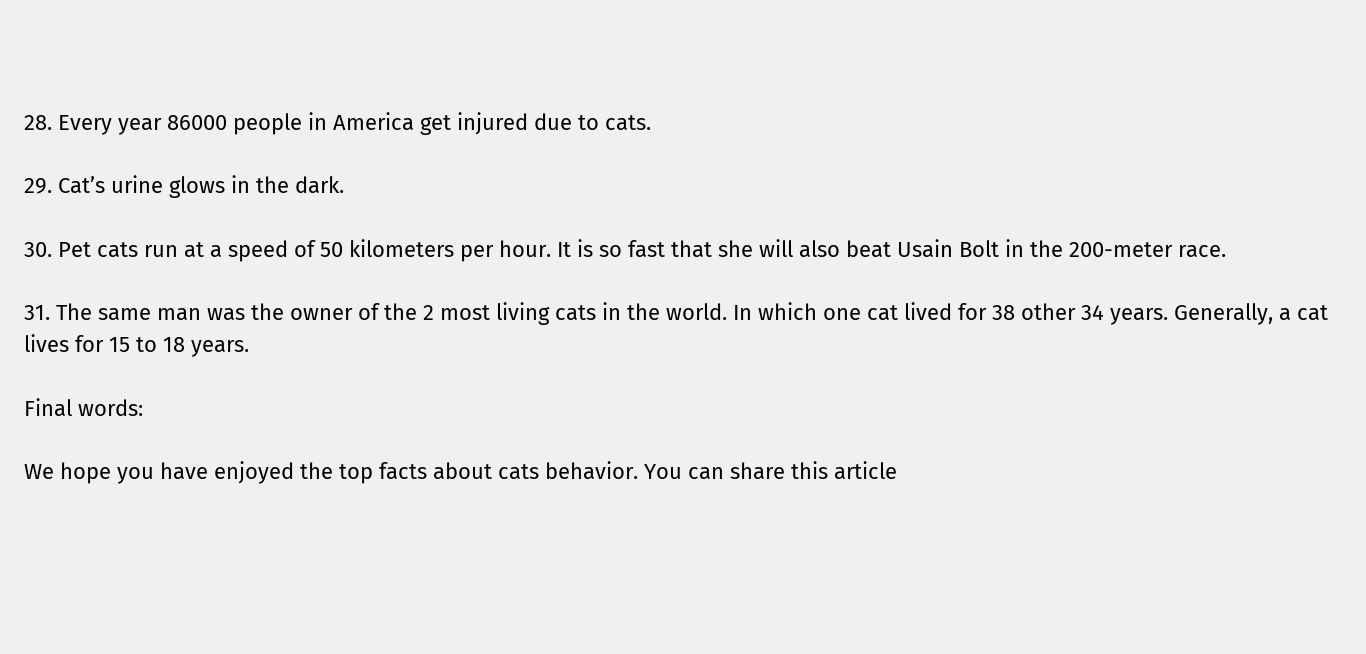28. Every year 86000 people in America get injured due to cats.

29. Cat’s urine glows in the dark.

30. Pet cats run at a speed of 50 kilometers per hour. It is so fast that she will also beat Usain Bolt in the 200-meter race.

31. The same man was the owner of the 2 most living cats in the world. In which one cat lived for 38 other 34 years. Generally, a cat lives for 15 to 18 years.

Final words:

We hope you have enjoyed the top facts about cats behavior. You can share this article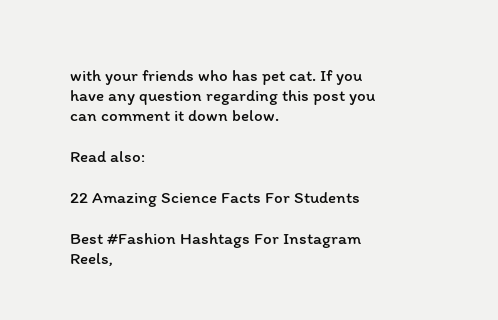with your friends who has pet cat. If you have any question regarding this post you can comment it down below.

Read also:

22 Amazing Science Facts For Students

Best #Fashion Hashtags For Instagram Reels,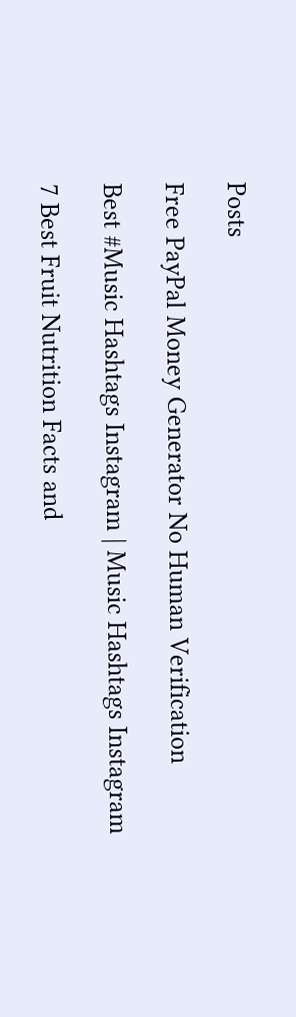Posts

Free PayPal Money Generator No Human Verification

Best #Music Hashtags Instagram | Music Hashtags Instagram

7 Best Fruit Nutrition Facts and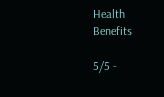Health Benefits

5/5 -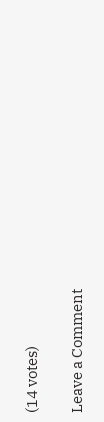(14 votes)

Leave a Comment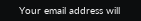Your email address will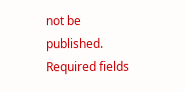not be published. Required fields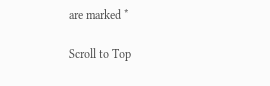are marked *

Scroll to Top